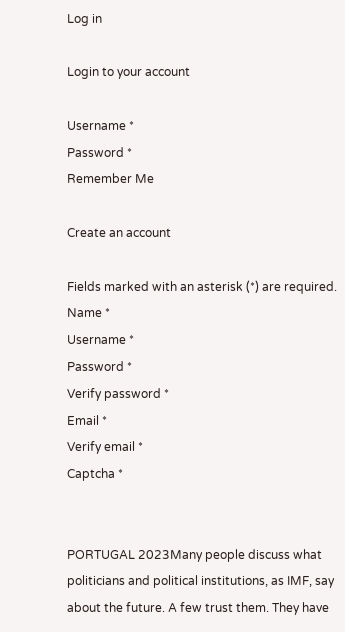Log in

Login to your account

Username *
Password *
Remember Me

Create an account

Fields marked with an asterisk (*) are required.
Name *
Username *
Password *
Verify password *
Email *
Verify email *
Captcha *


PORTUGAL 2023Many people discuss what politicians and political institutions, as IMF, say about the future. A few trust them. They have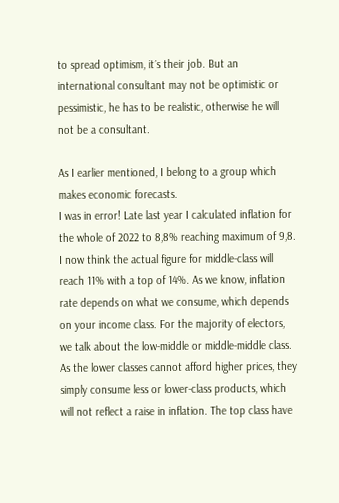to spread optimism, it´s their job. But an international consultant may not be optimistic or pessimistic, he has to be realistic, otherwise he will not be a consultant.

As I earlier mentioned, I belong to a group which makes economic forecasts.
I was in error! Late last year I calculated inflation for the whole of 2022 to 8,8% reaching maximum of 9,8. I now think the actual figure for middle-class will reach 11% with a top of 14%. As we know, inflation rate depends on what we consume, which depends on your income class. For the majority of electors, we talk about the low-middle or middle-middle class. As the lower classes cannot afford higher prices, they simply consume less or lower-class products, which will not reflect a raise in inflation. The top class have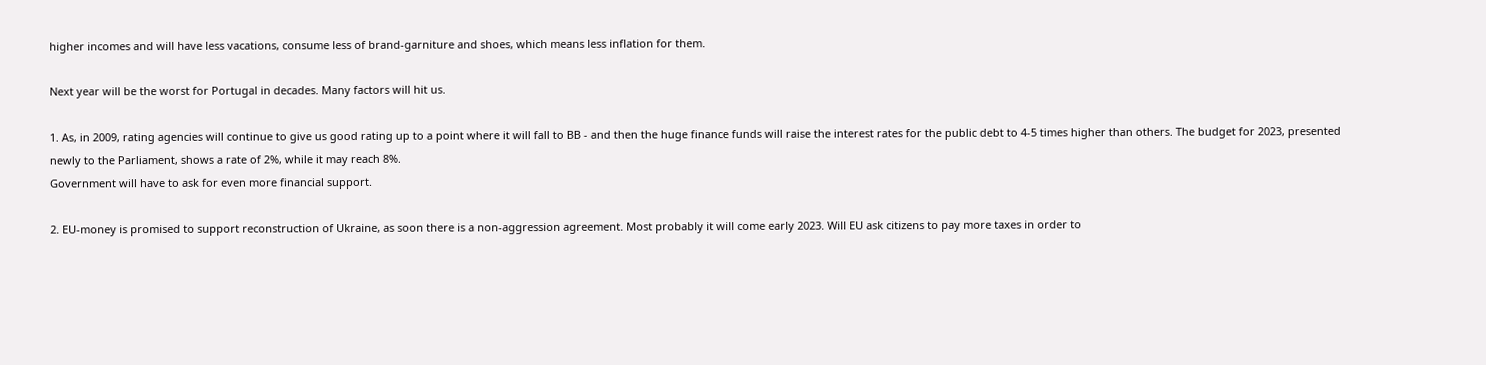higher incomes and will have less vacations, consume less of brand-garniture and shoes, which means less inflation for them.

Next year will be the worst for Portugal in decades. Many factors will hit us.

1. As, in 2009, rating agencies will continue to give us good rating up to a point where it will fall to BB - and then the huge finance funds will raise the interest rates for the public debt to 4-5 times higher than others. The budget for 2023, presented newly to the Parliament, shows a rate of 2%, while it may reach 8%.
Government will have to ask for even more financial support.

2. EU-money is promised to support reconstruction of Ukraine, as soon there is a non-aggression agreement. Most probably it will come early 2023. Will EU ask citizens to pay more taxes in order to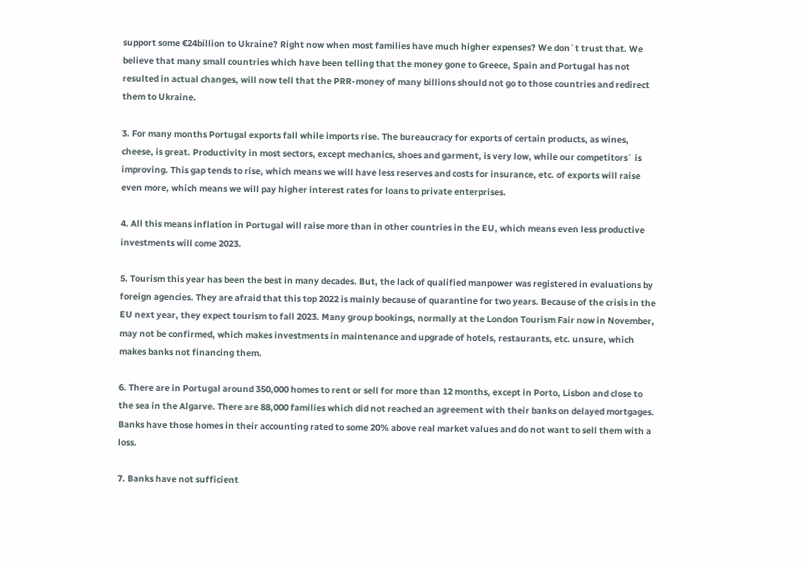support some €24billion to Ukraine? Right now when most families have much higher expenses? We don´t trust that. We believe that many small countries which have been telling that the money gone to Greece, Spain and Portugal has not resulted in actual changes, will now tell that the PRR-money of many billions should not go to those countries and redirect them to Ukraine.

3. For many months Portugal exports fall while imports rise. The bureaucracy for exports of certain products, as wines, cheese, is great. Productivity in most sectors, except mechanics, shoes and garment, is very low, while our competitors´ is improving. This gap tends to rise, which means we will have less reserves and costs for insurance, etc. of exports will raise even more, which means we will pay higher interest rates for loans to private enterprises.

4. All this means inflation in Portugal will raise more than in other countries in the EU, which means even less productive investments will come 2023.

5. Tourism this year has been the best in many decades. But, the lack of qualified manpower was registered in evaluations by foreign agencies. They are afraid that this top 2022 is mainly because of quarantine for two years. Because of the crisis in the EU next year, they expect tourism to fall 2023. Many group bookings, normally at the London Tourism Fair now in November, may not be confirmed, which makes investments in maintenance and upgrade of hotels, restaurants, etc. unsure, which makes banks not financing them.

6. There are in Portugal around 350,000 homes to rent or sell for more than 12 months, except in Porto, Lisbon and close to the sea in the Algarve. There are 88,000 families which did not reached an agreement with their banks on delayed mortgages. Banks have those homes in their accounting rated to some 20% above real market values and do not want to sell them with a loss.

7. Banks have not sufficient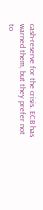cash-reserve for the crisis. ECB has warned them, but they prefer not to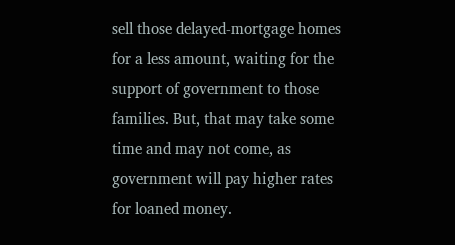sell those delayed-mortgage homes for a less amount, waiting for the support of government to those families. But, that may take some time and may not come, as government will pay higher rates for loaned money.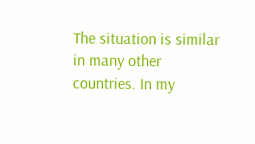The situation is similar in many other countries. In my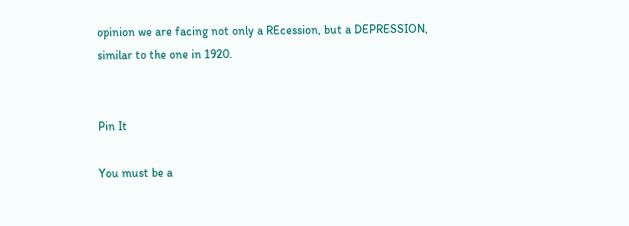opinion we are facing not only a REcession, but a DEPRESSION, similar to the one in 1920.


Pin It

You must be a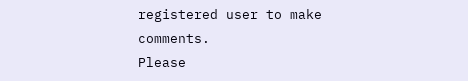registered user to make comments.
Please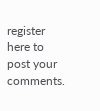register here to post your comments.